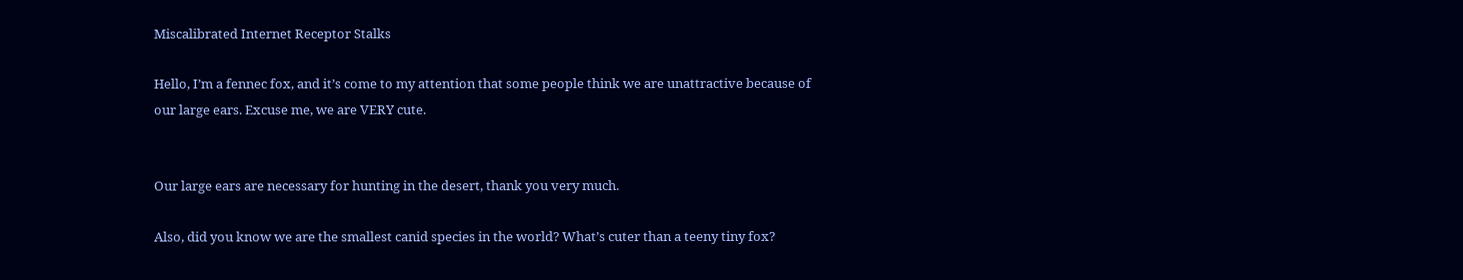Miscalibrated Internet Receptor Stalks

Hello, I’m a fennec fox, and it’s come to my attention that some people think we are unattractive because of our large ears. Excuse me, we are VERY cute.


Our large ears are necessary for hunting in the desert, thank you very much.

Also, did you know we are the smallest canid species in the world? What’s cuter than a teeny tiny fox?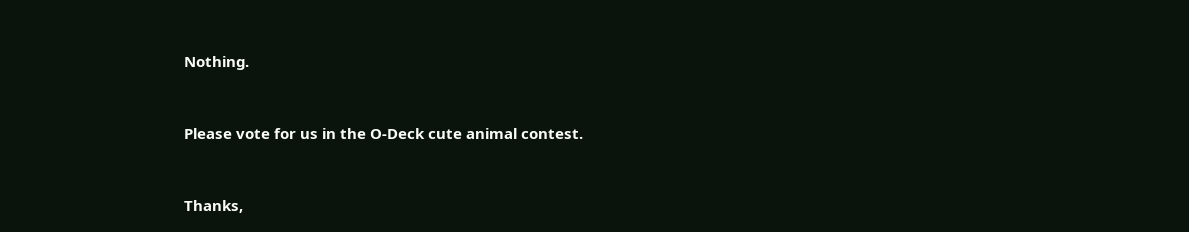Nothing.


Please vote for us in the O-Deck cute animal contest.


Thanks,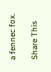a fennec fox.

Share This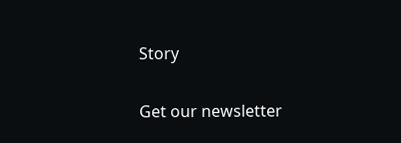Story

Get our newsletter